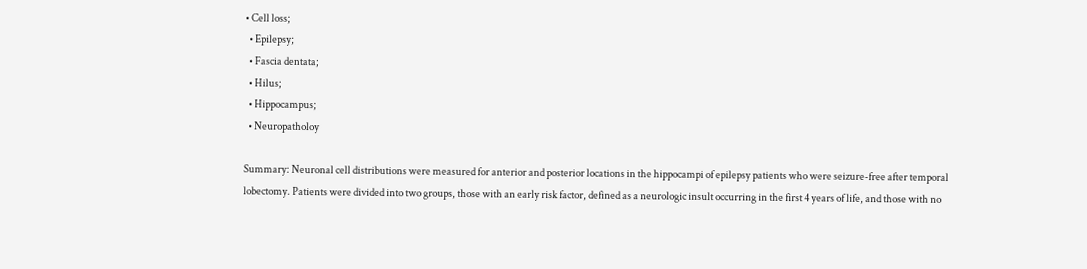• Cell loss;
  • Epilepsy;
  • Fascia dentata;
  • Hilus;
  • Hippocampus;
  • Neuropatholoy

Summary: Neuronal cell distributions were measured for anterior and posterior locations in the hippocampi of epilepsy patients who were seizure-free after temporal lobectomy. Patients were divided into two groups, those with an early risk factor, defined as a neurologic insult occurring in the first 4 years of life, and those with no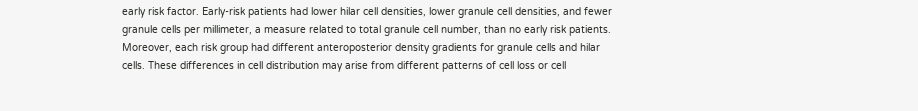early risk factor. Early-risk patients had lower hilar cell densities, lower granule cell densities, and fewer granule cells per millimeter, a measure related to total granule cell number, than no early risk patients. Moreover, each risk group had different anteroposterior density gradients for granule cells and hilar cells. These differences in cell distribution may arise from different patterns of cell loss or cell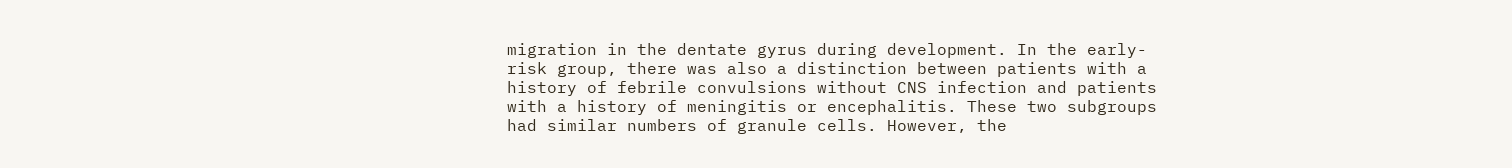migration in the dentate gyrus during development. In the early-risk group, there was also a distinction between patients with a history of febrile convulsions without CNS infection and patients with a history of meningitis or encephalitis. These two subgroups had similar numbers of granule cells. However, the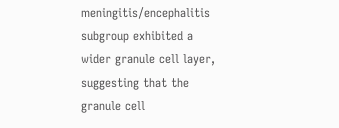meningitis/encephalitis subgroup exhibited a wider granule cell layer, suggesting that the granule cell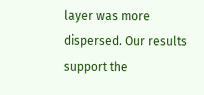layer was more dispersed. Our results support the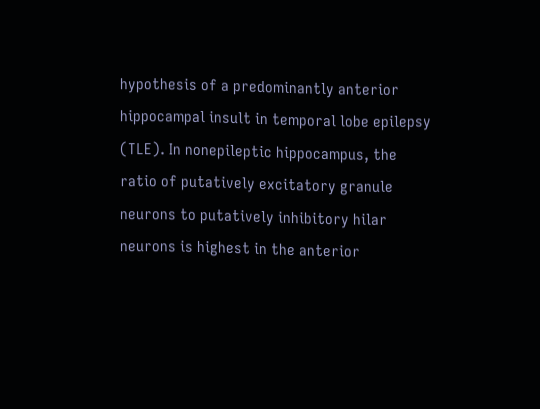hypothesis of a predominantly anterior hippocampal insult in temporal lobe epilepsy (TLE). In nonepileptic hippocampus, the ratio of putatively excitatory granule neurons to putatively inhibitory hilar neurons is highest in the anterior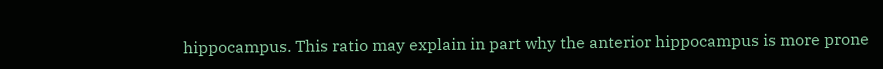hippocampus. This ratio may explain in part why the anterior hippocampus is more prone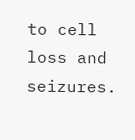to cell loss and seizures.